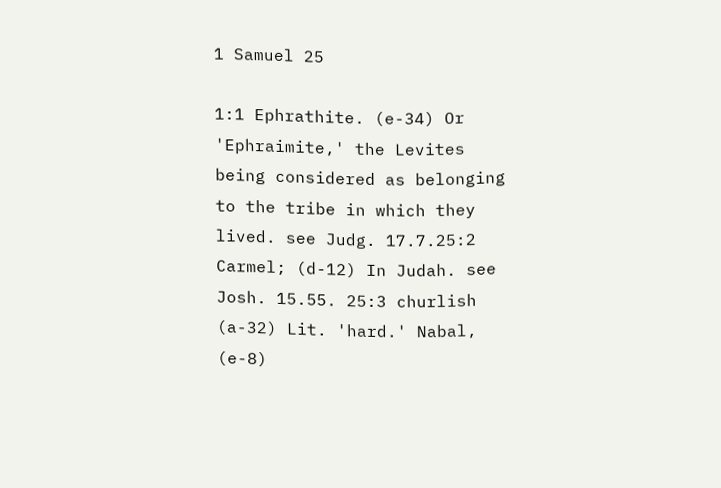1 Samuel 25

1:1 Ephrathite. (e-34) Or 'Ephraimite,' the Levites being considered as belonging to the tribe in which they lived. see Judg. 17.7.25:2 Carmel; (d-12) In Judah. see Josh. 15.55. 25:3 churlish (a-32) Lit. 'hard.' Nabal, (e-8)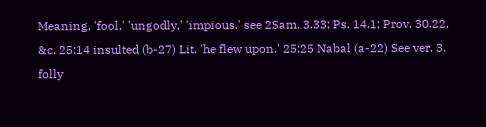Meaning, 'fool,' 'ungodly,' 'impious.' see 2Sam. 3.33; Ps. 14.1; Prov. 30.22, &c. 25:14 insulted (b-27) Lit. 'he flew upon.' 25:25 Nabal (a-22) See ver. 3. folly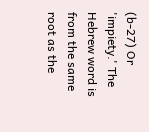(b-27) Or 'impiety.' The Hebrew word is from the same root as the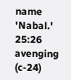name 'Nabal.' 25:26 avenging (c-24)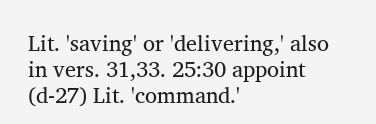Lit. 'saving' or 'delivering,' also in vers. 31,33. 25:30 appoint (d-27) Lit. 'command.'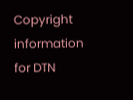Copyright information for DTN